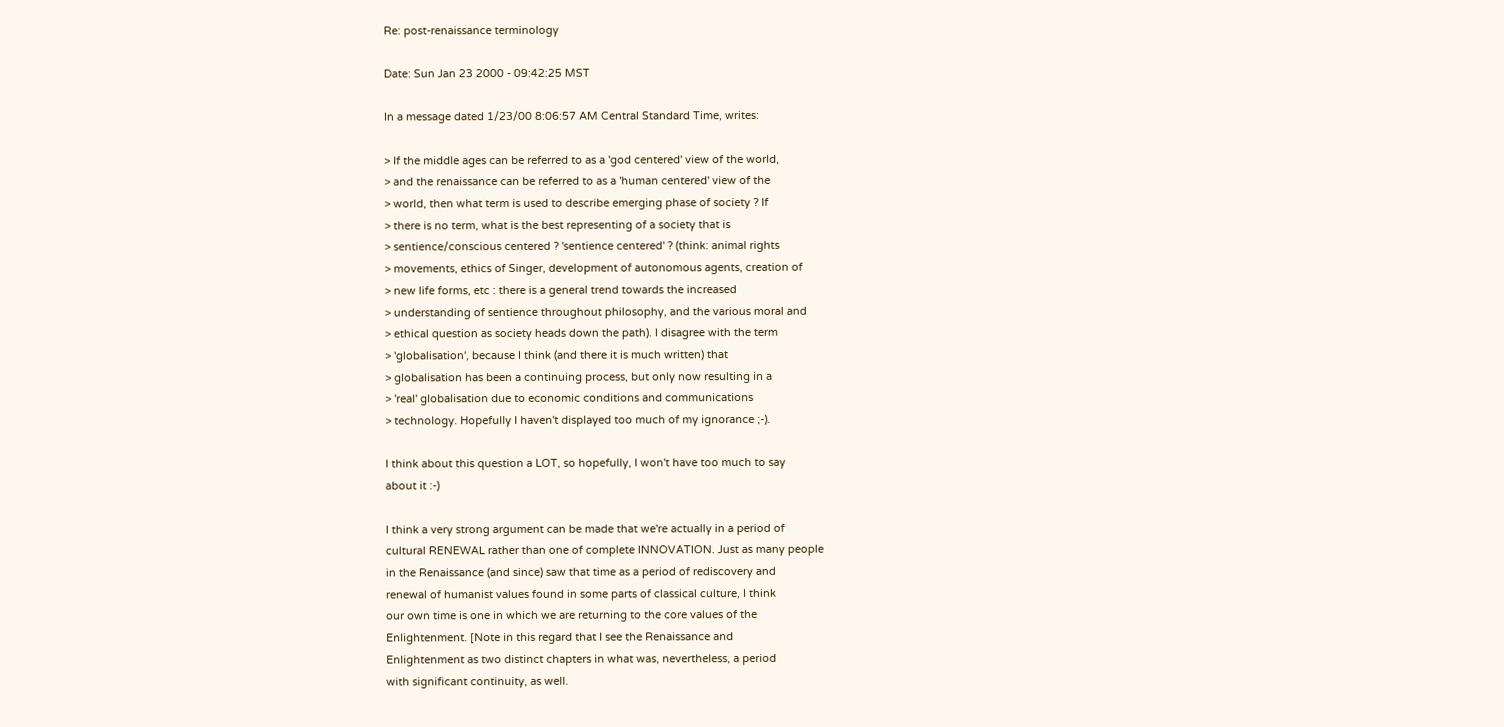Re: post-renaissance terminology

Date: Sun Jan 23 2000 - 09:42:25 MST

In a message dated 1/23/00 8:06:57 AM Central Standard Time, writes:

> If the middle ages can be referred to as a 'god centered' view of the world,
> and the renaissance can be referred to as a 'human centered' view of the
> world, then what term is used to describe emerging phase of society ? If
> there is no term, what is the best representing of a society that is
> sentience/conscious centered ? 'sentience centered' ? (think: animal rights
> movements, ethics of Singer, development of autonomous agents, creation of
> new life forms, etc : there is a general trend towards the increased
> understanding of sentience throughout philosophy, and the various moral and
> ethical question as society heads down the path). I disagree with the term
> 'globalisation', because I think (and there it is much written) that
> globalisation has been a continuing process, but only now resulting in a
> 'real' globalisation due to economic conditions and communications
> technology. Hopefully I haven't displayed too much of my ignorance ;-).

I think about this question a LOT, so hopefully, I won't have too much to say
about it :-)

I think a very strong argument can be made that we're actually in a period of
cultural RENEWAL rather than one of complete INNOVATION. Just as many people
in the Renaissance (and since) saw that time as a period of rediscovery and
renewal of humanist values found in some parts of classical culture, I think
our own time is one in which we are returning to the core values of the
Enlightenment. [Note in this regard that I see the Renaissance and
Enlightenment as two distinct chapters in what was, nevertheless, a period
with significant continuity, as well.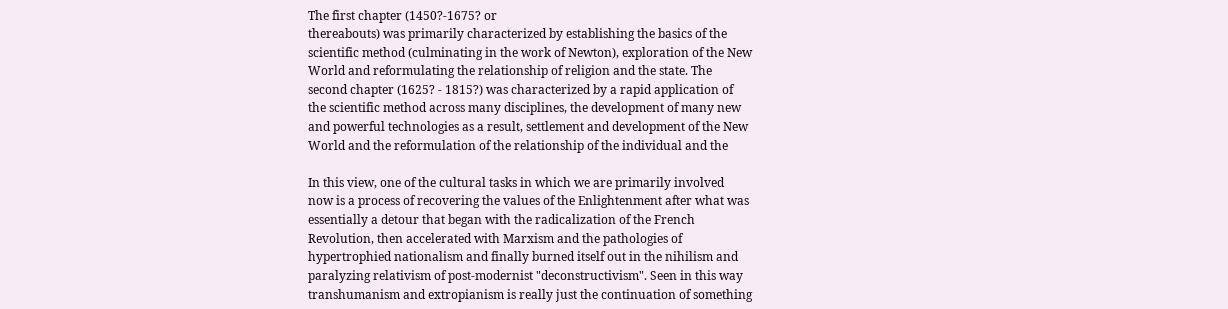The first chapter (1450?-1675? or
thereabouts) was primarily characterized by establishing the basics of the
scientific method (culminating in the work of Newton), exploration of the New
World and reformulating the relationship of religion and the state. The
second chapter (1625? - 1815?) was characterized by a rapid application of
the scientific method across many disciplines, the development of many new
and powerful technologies as a result, settlement and development of the New
World and the reformulation of the relationship of the individual and the

In this view, one of the cultural tasks in which we are primarily involved
now is a process of recovering the values of the Enlightenment after what was
essentially a detour that began with the radicalization of the French
Revolution, then accelerated with Marxism and the pathologies of
hypertrophied nationalism and finally burned itself out in the nihilism and
paralyzing relativism of post-modernist "deconstructivism". Seen in this way
transhumanism and extropianism is really just the continuation of something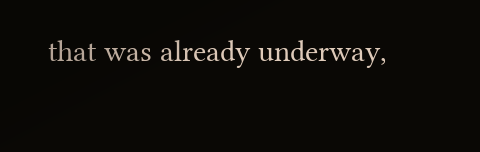that was already underway,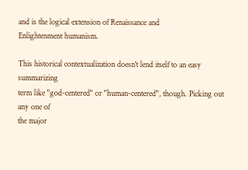and is the logical extension of Renaissance and
Enlightenment humanism.

This historical contextualization doesn't lend itself to an easy summarizing
term like "god-centered" or "human-centered", though. Picking out any one of
the major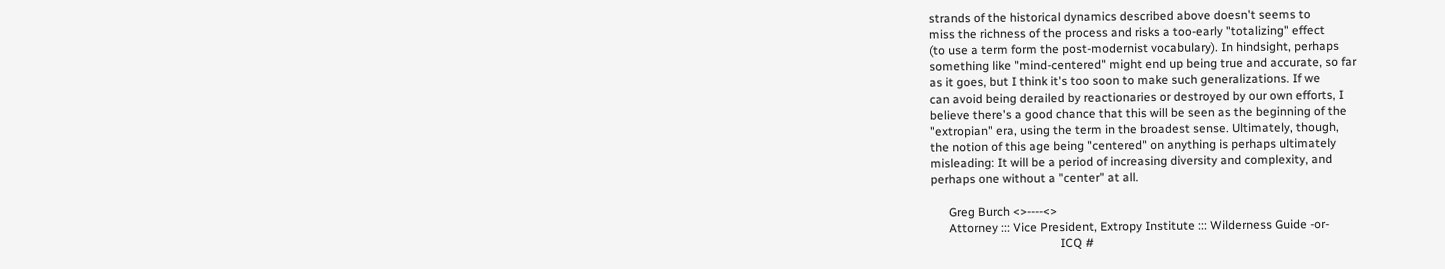strands of the historical dynamics described above doesn't seems to
miss the richness of the process and risks a too-early "totalizing" effect
(to use a term form the post-modernist vocabulary). In hindsight, perhaps
something like "mind-centered" might end up being true and accurate, so far
as it goes, but I think it's too soon to make such generalizations. If we
can avoid being derailed by reactionaries or destroyed by our own efforts, I
believe there's a good chance that this will be seen as the beginning of the
"extropian" era, using the term in the broadest sense. Ultimately, though,
the notion of this age being "centered" on anything is perhaps ultimately
misleading: It will be a period of increasing diversity and complexity, and
perhaps one without a "center" at all.

      Greg Burch <>----<>
      Attorney ::: Vice President, Extropy Institute ::: Wilderness Guide -or-
                                           ICQ #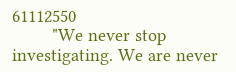61112550
        "We never stop investigating. We are never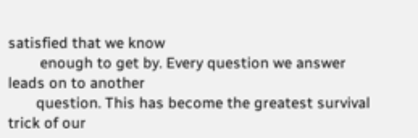satisfied that we know
        enough to get by. Every question we answer leads on to another
       question. This has become the greatest survival trick of our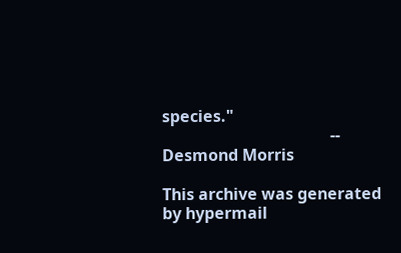species."
                                          -- Desmond Morris

This archive was generated by hypermail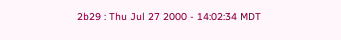2b29 : Thu Jul 27 2000 - 14:02:34 MDT